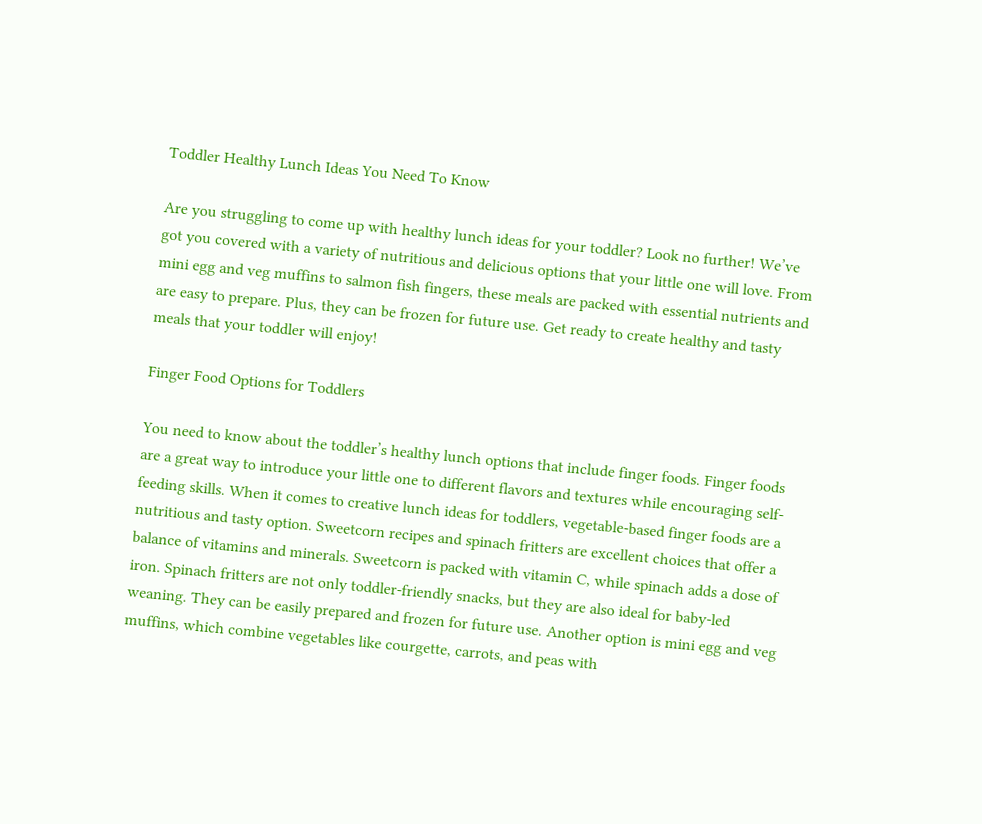Toddler Healthy Lunch Ideas You Need To Know

Are you struggling to come up with healthy lunch ideas for your toddler? Look no further! We’ve got you covered with a variety of nutritious and delicious options that your little one will love. From mini egg and veg muffins to salmon fish fingers, these meals are packed with essential nutrients and are easy to prepare. Plus, they can be frozen for future use. Get ready to create healthy and tasty meals that your toddler will enjoy!

Finger Food Options for Toddlers

You need to know about the toddler’s healthy lunch options that include finger foods. Finger foods are a great way to introduce your little one to different flavors and textures while encouraging self-feeding skills. When it comes to creative lunch ideas for toddlers, vegetable-based finger foods are a nutritious and tasty option. Sweetcorn recipes and spinach fritters are excellent choices that offer a balance of vitamins and minerals. Sweetcorn is packed with vitamin C, while spinach adds a dose of iron. Spinach fritters are not only toddler-friendly snacks, but they are also ideal for baby-led weaning. They can be easily prepared and frozen for future use. Another option is mini egg and veg muffins, which combine vegetables like courgette, carrots, and peas with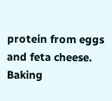protein from eggs and feta cheese. Baking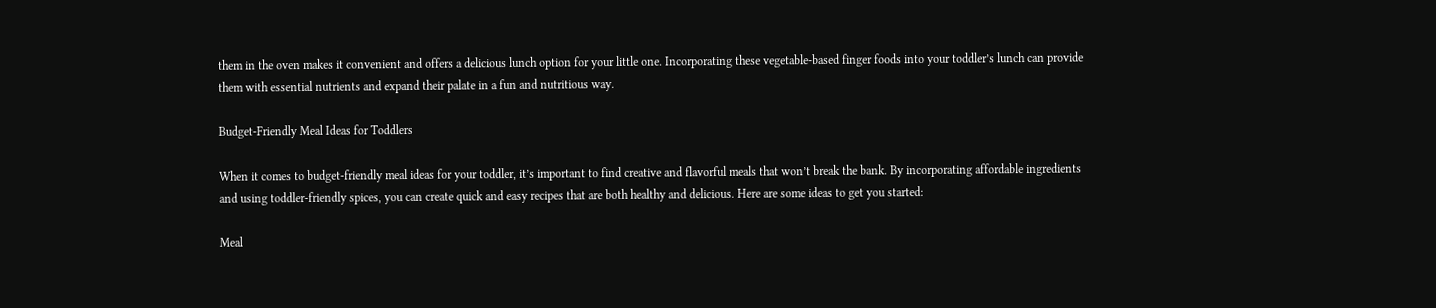them in the oven makes it convenient and offers a delicious lunch option for your little one. Incorporating these vegetable-based finger foods into your toddler’s lunch can provide them with essential nutrients and expand their palate in a fun and nutritious way.

Budget-Friendly Meal Ideas for Toddlers

When it comes to budget-friendly meal ideas for your toddler, it’s important to find creative and flavorful meals that won’t break the bank. By incorporating affordable ingredients and using toddler-friendly spices, you can create quick and easy recipes that are both healthy and delicious. Here are some ideas to get you started:

Meal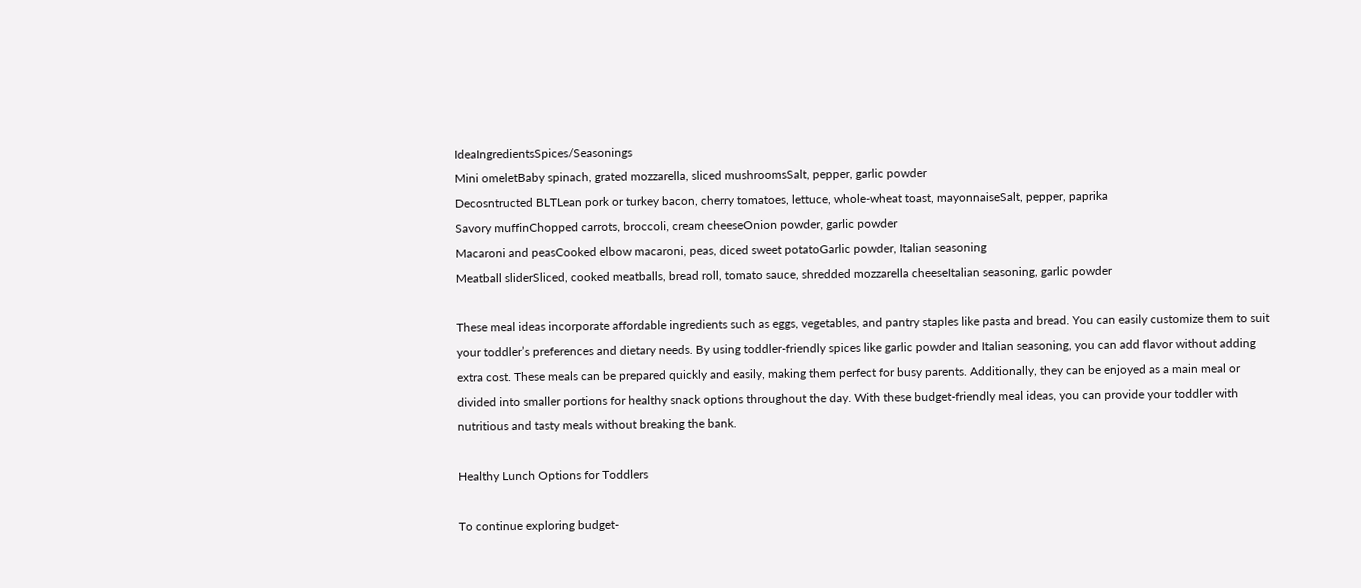IdeaIngredientsSpices/Seasonings
Mini omeletBaby spinach, grated mozzarella, sliced mushroomsSalt, pepper, garlic powder
Decosntructed BLTLean pork or turkey bacon, cherry tomatoes, lettuce, whole-wheat toast, mayonnaiseSalt, pepper, paprika
Savory muffinChopped carrots, broccoli, cream cheeseOnion powder, garlic powder
Macaroni and peasCooked elbow macaroni, peas, diced sweet potatoGarlic powder, Italian seasoning
Meatball sliderSliced, cooked meatballs, bread roll, tomato sauce, shredded mozzarella cheeseItalian seasoning, garlic powder

These meal ideas incorporate affordable ingredients such as eggs, vegetables, and pantry staples like pasta and bread. You can easily customize them to suit your toddler’s preferences and dietary needs. By using toddler-friendly spices like garlic powder and Italian seasoning, you can add flavor without adding extra cost. These meals can be prepared quickly and easily, making them perfect for busy parents. Additionally, they can be enjoyed as a main meal or divided into smaller portions for healthy snack options throughout the day. With these budget-friendly meal ideas, you can provide your toddler with nutritious and tasty meals without breaking the bank.

Healthy Lunch Options for Toddlers

To continue exploring budget-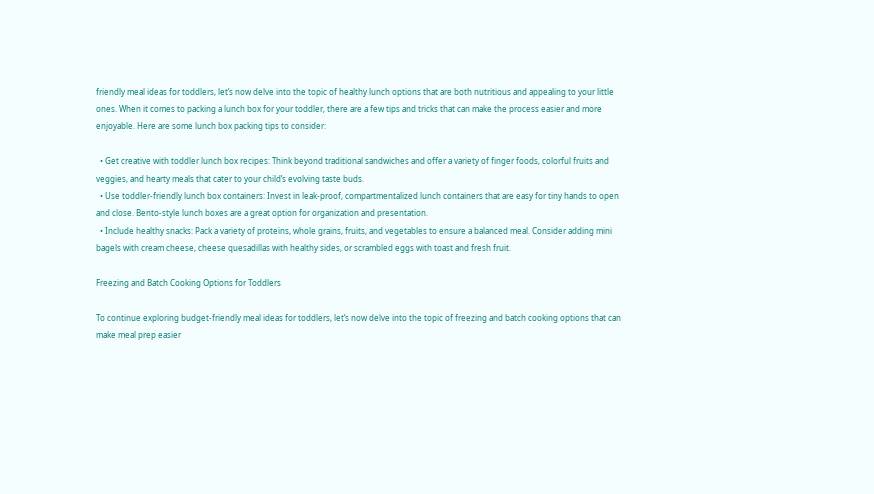friendly meal ideas for toddlers, let’s now delve into the topic of healthy lunch options that are both nutritious and appealing to your little ones. When it comes to packing a lunch box for your toddler, there are a few tips and tricks that can make the process easier and more enjoyable. Here are some lunch box packing tips to consider:

  • Get creative with toddler lunch box recipes: Think beyond traditional sandwiches and offer a variety of finger foods, colorful fruits and veggies, and hearty meals that cater to your child’s evolving taste buds.
  • Use toddler-friendly lunch box containers: Invest in leak-proof, compartmentalized lunch containers that are easy for tiny hands to open and close. Bento-style lunch boxes are a great option for organization and presentation.
  • Include healthy snacks: Pack a variety of proteins, whole grains, fruits, and vegetables to ensure a balanced meal. Consider adding mini bagels with cream cheese, cheese quesadillas with healthy sides, or scrambled eggs with toast and fresh fruit.

Freezing and Batch Cooking Options for Toddlers

To continue exploring budget-friendly meal ideas for toddlers, let’s now delve into the topic of freezing and batch cooking options that can make meal prep easier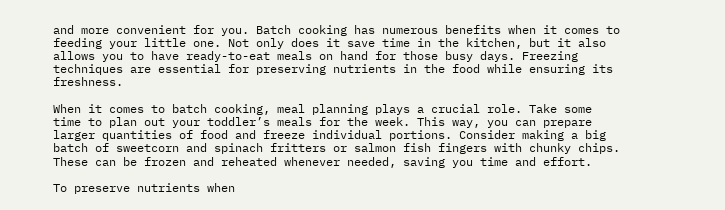and more convenient for you. Batch cooking has numerous benefits when it comes to feeding your little one. Not only does it save time in the kitchen, but it also allows you to have ready-to-eat meals on hand for those busy days. Freezing techniques are essential for preserving nutrients in the food while ensuring its freshness.

When it comes to batch cooking, meal planning plays a crucial role. Take some time to plan out your toddler’s meals for the week. This way, you can prepare larger quantities of food and freeze individual portions. Consider making a big batch of sweetcorn and spinach fritters or salmon fish fingers with chunky chips. These can be frozen and reheated whenever needed, saving you time and effort.

To preserve nutrients when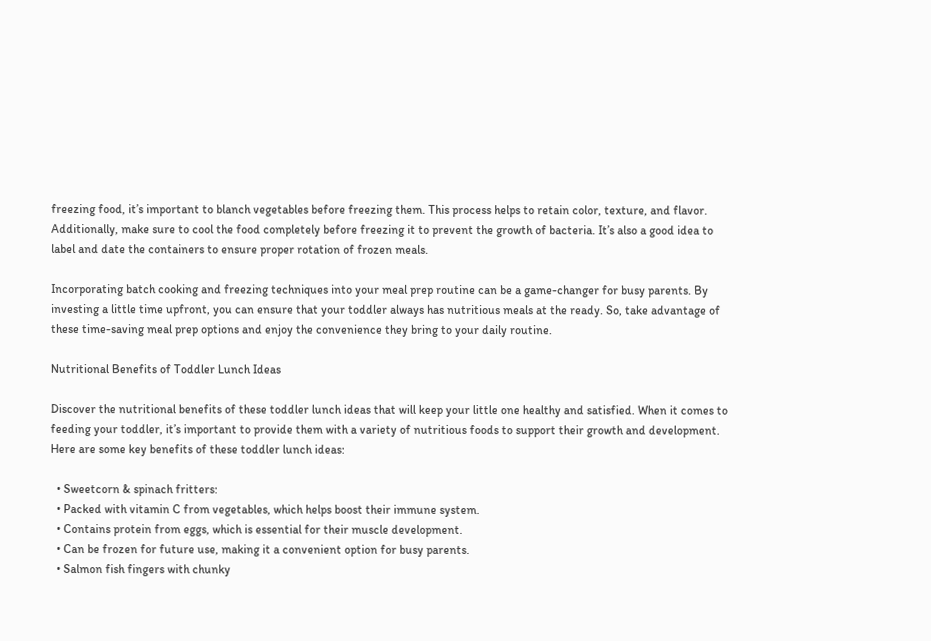freezing food, it’s important to blanch vegetables before freezing them. This process helps to retain color, texture, and flavor. Additionally, make sure to cool the food completely before freezing it to prevent the growth of bacteria. It’s also a good idea to label and date the containers to ensure proper rotation of frozen meals.

Incorporating batch cooking and freezing techniques into your meal prep routine can be a game-changer for busy parents. By investing a little time upfront, you can ensure that your toddler always has nutritious meals at the ready. So, take advantage of these time-saving meal prep options and enjoy the convenience they bring to your daily routine.

Nutritional Benefits of Toddler Lunch Ideas

Discover the nutritional benefits of these toddler lunch ideas that will keep your little one healthy and satisfied. When it comes to feeding your toddler, it’s important to provide them with a variety of nutritious foods to support their growth and development. Here are some key benefits of these toddler lunch ideas:

  • Sweetcorn & spinach fritters:
  • Packed with vitamin C from vegetables, which helps boost their immune system.
  • Contains protein from eggs, which is essential for their muscle development.
  • Can be frozen for future use, making it a convenient option for busy parents.
  • Salmon fish fingers with chunky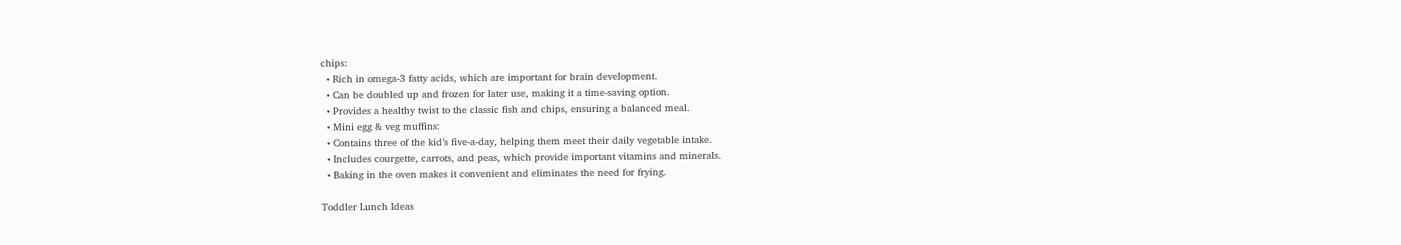chips:
  • Rich in omega-3 fatty acids, which are important for brain development.
  • Can be doubled up and frozen for later use, making it a time-saving option.
  • Provides a healthy twist to the classic fish and chips, ensuring a balanced meal.
  • Mini egg & veg muffins:
  • Contains three of the kid’s five-a-day, helping them meet their daily vegetable intake.
  • Includes courgette, carrots, and peas, which provide important vitamins and minerals.
  • Baking in the oven makes it convenient and eliminates the need for frying.

Toddler Lunch Ideas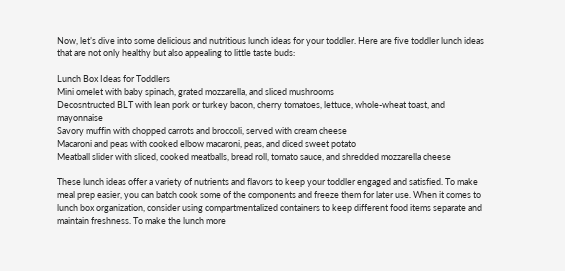Now, let’s dive into some delicious and nutritious lunch ideas for your toddler. Here are five toddler lunch ideas that are not only healthy but also appealing to little taste buds:

Lunch Box Ideas for Toddlers
Mini omelet with baby spinach, grated mozzarella, and sliced mushrooms
Decosntructed BLT with lean pork or turkey bacon, cherry tomatoes, lettuce, whole-wheat toast, and mayonnaise
Savory muffin with chopped carrots and broccoli, served with cream cheese
Macaroni and peas with cooked elbow macaroni, peas, and diced sweet potato
Meatball slider with sliced, cooked meatballs, bread roll, tomato sauce, and shredded mozzarella cheese

These lunch ideas offer a variety of nutrients and flavors to keep your toddler engaged and satisfied. To make meal prep easier, you can batch cook some of the components and freeze them for later use. When it comes to lunch box organization, consider using compartmentalized containers to keep different food items separate and maintain freshness. To make the lunch more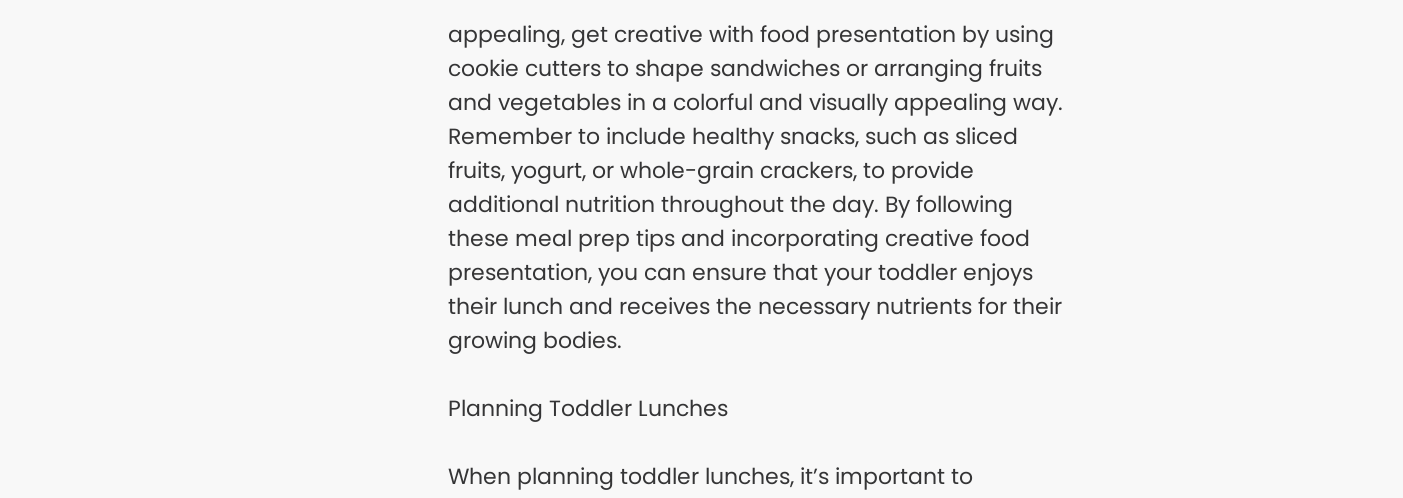appealing, get creative with food presentation by using cookie cutters to shape sandwiches or arranging fruits and vegetables in a colorful and visually appealing way. Remember to include healthy snacks, such as sliced fruits, yogurt, or whole-grain crackers, to provide additional nutrition throughout the day. By following these meal prep tips and incorporating creative food presentation, you can ensure that your toddler enjoys their lunch and receives the necessary nutrients for their growing bodies.

Planning Toddler Lunches

When planning toddler lunches, it’s important to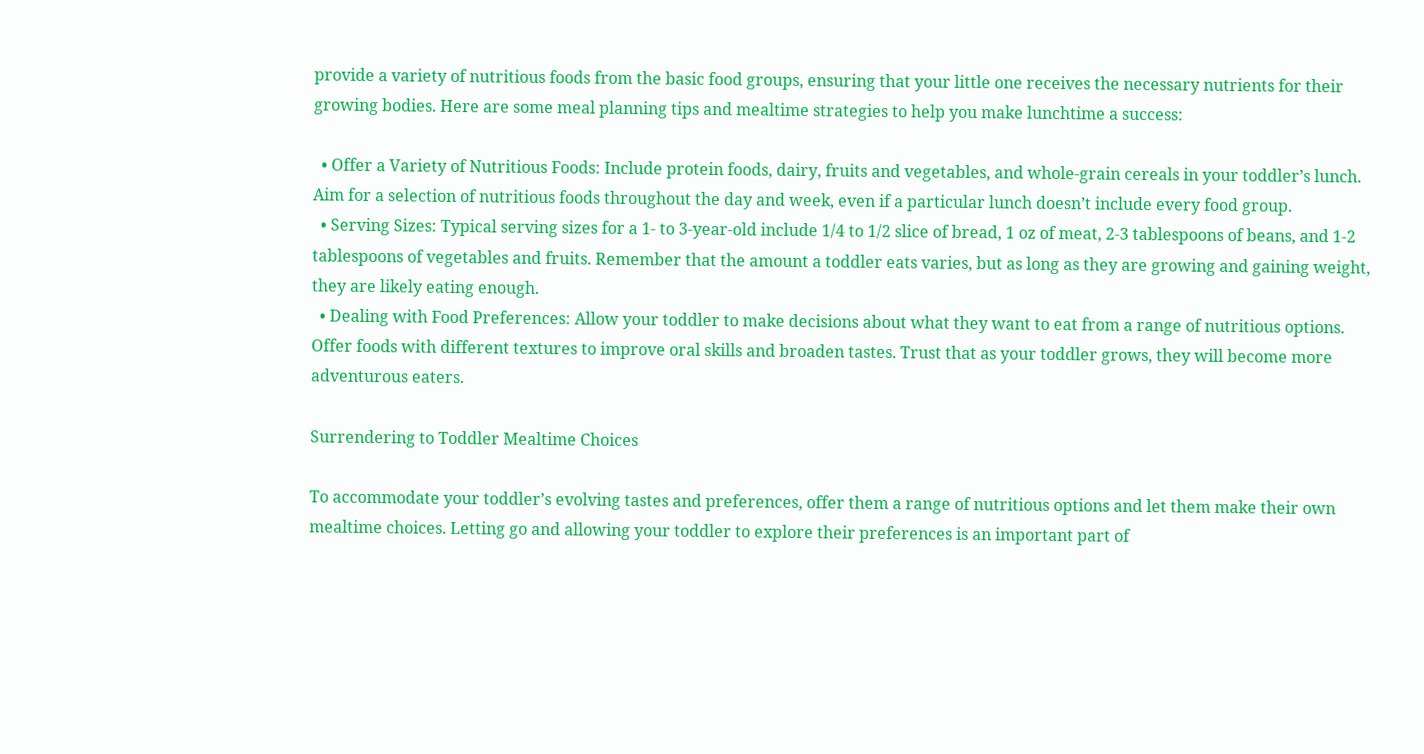provide a variety of nutritious foods from the basic food groups, ensuring that your little one receives the necessary nutrients for their growing bodies. Here are some meal planning tips and mealtime strategies to help you make lunchtime a success:

  • Offer a Variety of Nutritious Foods: Include protein foods, dairy, fruits and vegetables, and whole-grain cereals in your toddler’s lunch. Aim for a selection of nutritious foods throughout the day and week, even if a particular lunch doesn’t include every food group.
  • Serving Sizes: Typical serving sizes for a 1- to 3-year-old include 1/4 to 1/2 slice of bread, 1 oz of meat, 2-3 tablespoons of beans, and 1-2 tablespoons of vegetables and fruits. Remember that the amount a toddler eats varies, but as long as they are growing and gaining weight, they are likely eating enough.
  • Dealing with Food Preferences: Allow your toddler to make decisions about what they want to eat from a range of nutritious options. Offer foods with different textures to improve oral skills and broaden tastes. Trust that as your toddler grows, they will become more adventurous eaters.

Surrendering to Toddler Mealtime Choices

To accommodate your toddler’s evolving tastes and preferences, offer them a range of nutritious options and let them make their own mealtime choices. Letting go and allowing your toddler to explore their preferences is an important part of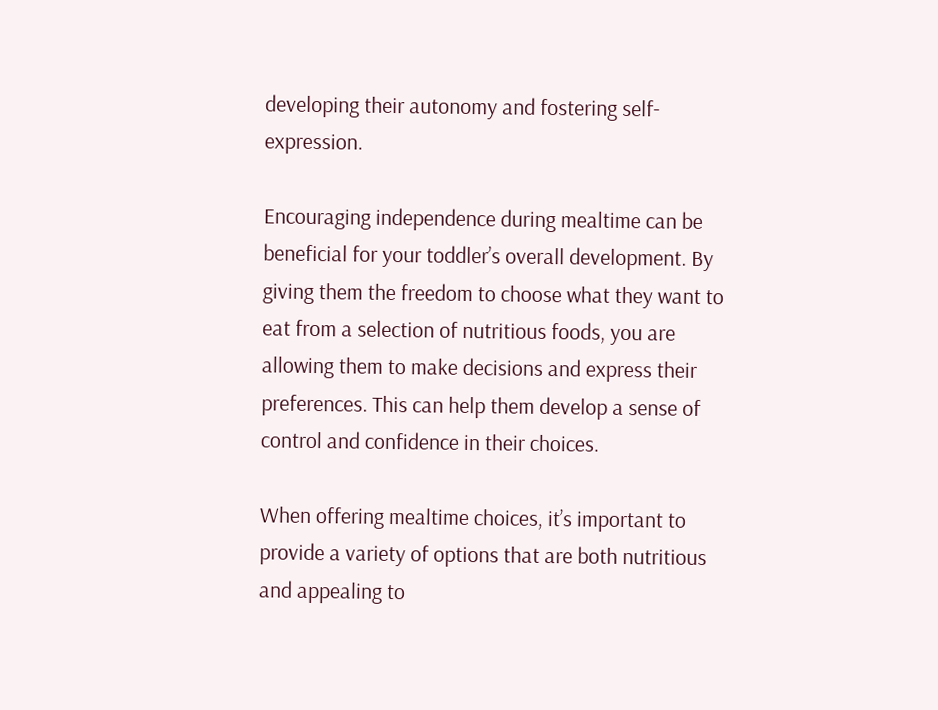developing their autonomy and fostering self-expression.

Encouraging independence during mealtime can be beneficial for your toddler’s overall development. By giving them the freedom to choose what they want to eat from a selection of nutritious foods, you are allowing them to make decisions and express their preferences. This can help them develop a sense of control and confidence in their choices.

When offering mealtime choices, it’s important to provide a variety of options that are both nutritious and appealing to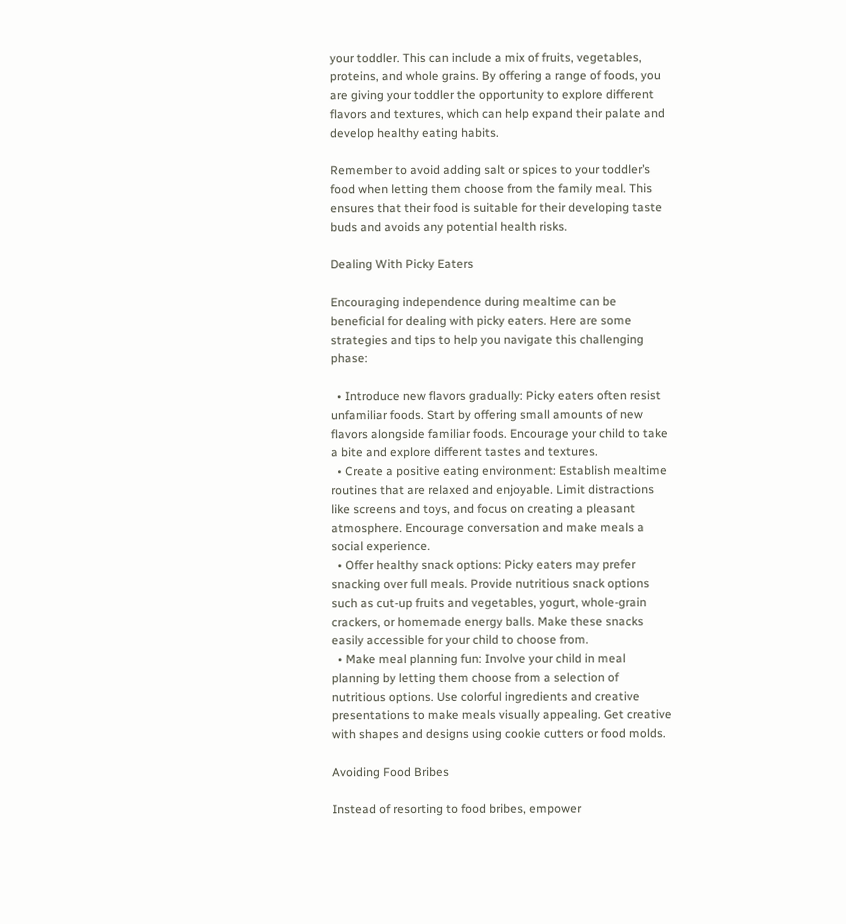your toddler. This can include a mix of fruits, vegetables, proteins, and whole grains. By offering a range of foods, you are giving your toddler the opportunity to explore different flavors and textures, which can help expand their palate and develop healthy eating habits.

Remember to avoid adding salt or spices to your toddler’s food when letting them choose from the family meal. This ensures that their food is suitable for their developing taste buds and avoids any potential health risks.

Dealing With Picky Eaters

Encouraging independence during mealtime can be beneficial for dealing with picky eaters. Here are some strategies and tips to help you navigate this challenging phase:

  • Introduce new flavors gradually: Picky eaters often resist unfamiliar foods. Start by offering small amounts of new flavors alongside familiar foods. Encourage your child to take a bite and explore different tastes and textures.
  • Create a positive eating environment: Establish mealtime routines that are relaxed and enjoyable. Limit distractions like screens and toys, and focus on creating a pleasant atmosphere. Encourage conversation and make meals a social experience.
  • Offer healthy snack options: Picky eaters may prefer snacking over full meals. Provide nutritious snack options such as cut-up fruits and vegetables, yogurt, whole-grain crackers, or homemade energy balls. Make these snacks easily accessible for your child to choose from.
  • Make meal planning fun: Involve your child in meal planning by letting them choose from a selection of nutritious options. Use colorful ingredients and creative presentations to make meals visually appealing. Get creative with shapes and designs using cookie cutters or food molds.

Avoiding Food Bribes

Instead of resorting to food bribes, empower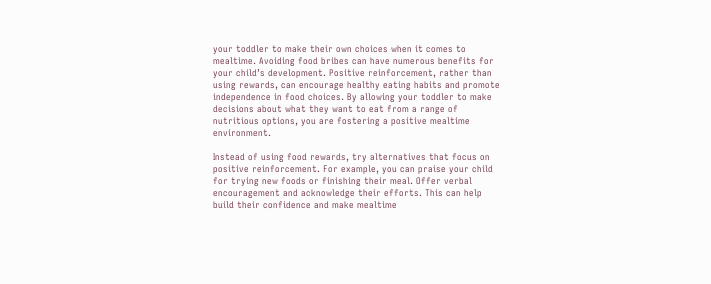your toddler to make their own choices when it comes to mealtime. Avoiding food bribes can have numerous benefits for your child’s development. Positive reinforcement, rather than using rewards, can encourage healthy eating habits and promote independence in food choices. By allowing your toddler to make decisions about what they want to eat from a range of nutritious options, you are fostering a positive mealtime environment.

Instead of using food rewards, try alternatives that focus on positive reinforcement. For example, you can praise your child for trying new foods or finishing their meal. Offer verbal encouragement and acknowledge their efforts. This can help build their confidence and make mealtime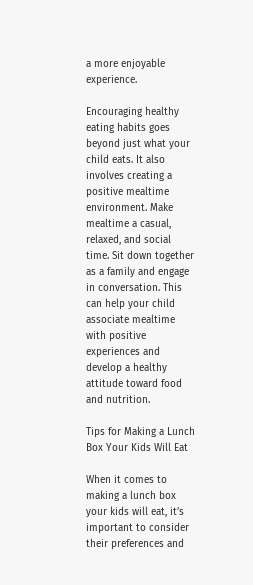a more enjoyable experience.

Encouraging healthy eating habits goes beyond just what your child eats. It also involves creating a positive mealtime environment. Make mealtime a casual, relaxed, and social time. Sit down together as a family and engage in conversation. This can help your child associate mealtime with positive experiences and develop a healthy attitude toward food and nutrition.

Tips for Making a Lunch Box Your Kids Will Eat

When it comes to making a lunch box your kids will eat, it’s important to consider their preferences and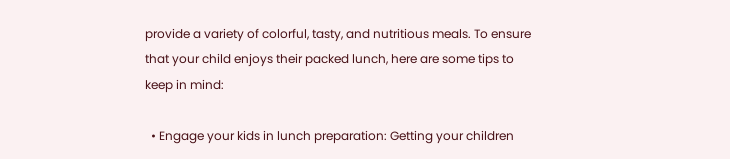provide a variety of colorful, tasty, and nutritious meals. To ensure that your child enjoys their packed lunch, here are some tips to keep in mind:

  • Engage your kids in lunch preparation: Getting your children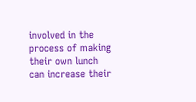involved in the process of making their own lunch can increase their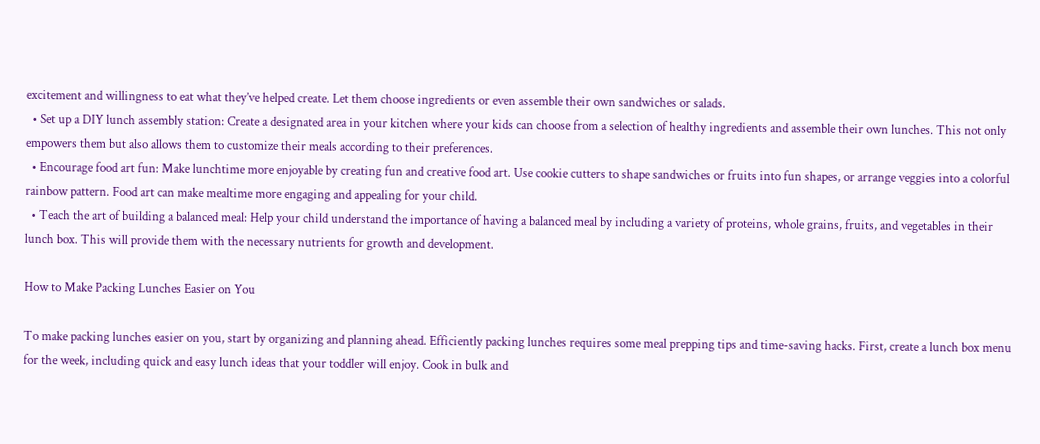excitement and willingness to eat what they’ve helped create. Let them choose ingredients or even assemble their own sandwiches or salads.
  • Set up a DIY lunch assembly station: Create a designated area in your kitchen where your kids can choose from a selection of healthy ingredients and assemble their own lunches. This not only empowers them but also allows them to customize their meals according to their preferences.
  • Encourage food art fun: Make lunchtime more enjoyable by creating fun and creative food art. Use cookie cutters to shape sandwiches or fruits into fun shapes, or arrange veggies into a colorful rainbow pattern. Food art can make mealtime more engaging and appealing for your child.
  • Teach the art of building a balanced meal: Help your child understand the importance of having a balanced meal by including a variety of proteins, whole grains, fruits, and vegetables in their lunch box. This will provide them with the necessary nutrients for growth and development.

How to Make Packing Lunches Easier on You

To make packing lunches easier on you, start by organizing and planning ahead. Efficiently packing lunches requires some meal prepping tips and time-saving hacks. First, create a lunch box menu for the week, including quick and easy lunch ideas that your toddler will enjoy. Cook in bulk and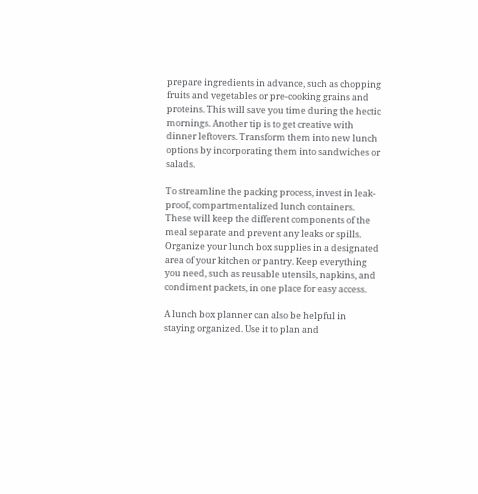prepare ingredients in advance, such as chopping fruits and vegetables or pre-cooking grains and proteins. This will save you time during the hectic mornings. Another tip is to get creative with dinner leftovers. Transform them into new lunch options by incorporating them into sandwiches or salads.

To streamline the packing process, invest in leak-proof, compartmentalized lunch containers. These will keep the different components of the meal separate and prevent any leaks or spills. Organize your lunch box supplies in a designated area of your kitchen or pantry. Keep everything you need, such as reusable utensils, napkins, and condiment packets, in one place for easy access.

A lunch box planner can also be helpful in staying organized. Use it to plan and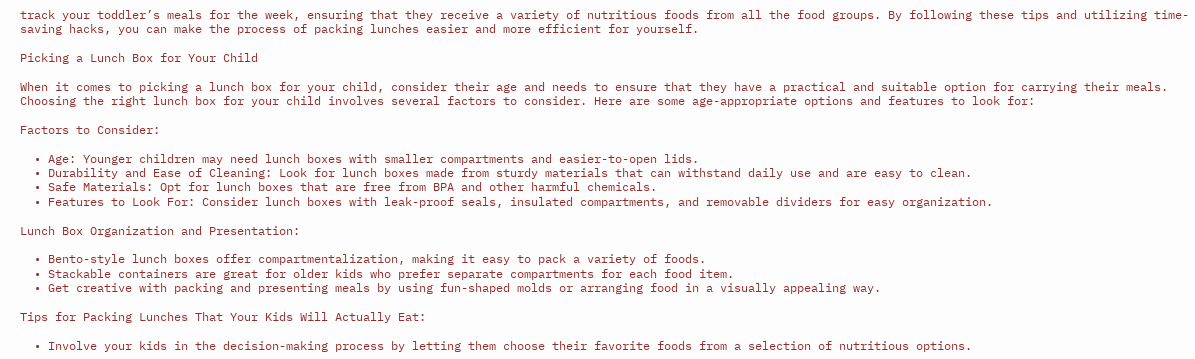track your toddler’s meals for the week, ensuring that they receive a variety of nutritious foods from all the food groups. By following these tips and utilizing time-saving hacks, you can make the process of packing lunches easier and more efficient for yourself.

Picking a Lunch Box for Your Child

When it comes to picking a lunch box for your child, consider their age and needs to ensure that they have a practical and suitable option for carrying their meals. Choosing the right lunch box for your child involves several factors to consider. Here are some age-appropriate options and features to look for:

Factors to Consider:

  • Age: Younger children may need lunch boxes with smaller compartments and easier-to-open lids.
  • Durability and Ease of Cleaning: Look for lunch boxes made from sturdy materials that can withstand daily use and are easy to clean.
  • Safe Materials: Opt for lunch boxes that are free from BPA and other harmful chemicals.
  • Features to Look For: Consider lunch boxes with leak-proof seals, insulated compartments, and removable dividers for easy organization.

Lunch Box Organization and Presentation:

  • Bento-style lunch boxes offer compartmentalization, making it easy to pack a variety of foods.
  • Stackable containers are great for older kids who prefer separate compartments for each food item.
  • Get creative with packing and presenting meals by using fun-shaped molds or arranging food in a visually appealing way.

Tips for Packing Lunches That Your Kids Will Actually Eat:

  • Involve your kids in the decision-making process by letting them choose their favorite foods from a selection of nutritious options.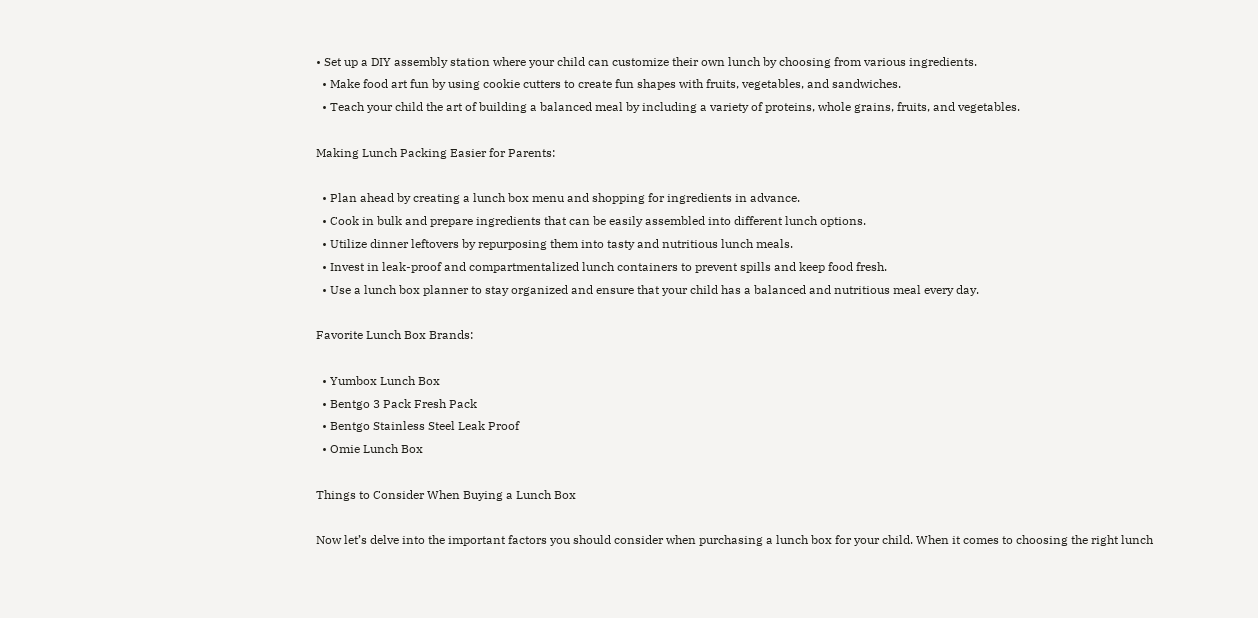• Set up a DIY assembly station where your child can customize their own lunch by choosing from various ingredients.
  • Make food art fun by using cookie cutters to create fun shapes with fruits, vegetables, and sandwiches.
  • Teach your child the art of building a balanced meal by including a variety of proteins, whole grains, fruits, and vegetables.

Making Lunch Packing Easier for Parents:

  • Plan ahead by creating a lunch box menu and shopping for ingredients in advance.
  • Cook in bulk and prepare ingredients that can be easily assembled into different lunch options.
  • Utilize dinner leftovers by repurposing them into tasty and nutritious lunch meals.
  • Invest in leak-proof and compartmentalized lunch containers to prevent spills and keep food fresh.
  • Use a lunch box planner to stay organized and ensure that your child has a balanced and nutritious meal every day.

Favorite Lunch Box Brands:

  • Yumbox Lunch Box
  • Bentgo 3 Pack Fresh Pack
  • Bentgo Stainless Steel Leak Proof
  • Omie Lunch Box

Things to Consider When Buying a Lunch Box

Now let’s delve into the important factors you should consider when purchasing a lunch box for your child. When it comes to choosing the right lunch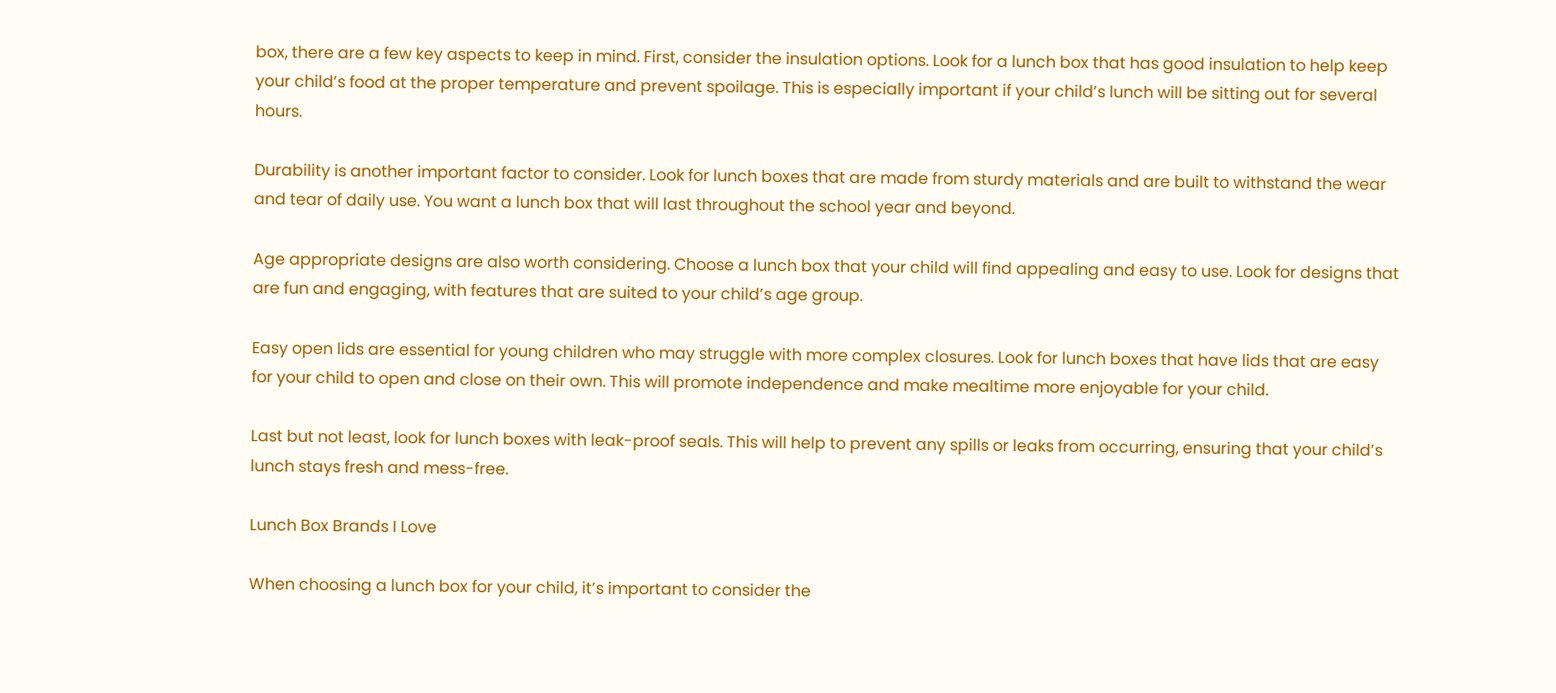box, there are a few key aspects to keep in mind. First, consider the insulation options. Look for a lunch box that has good insulation to help keep your child’s food at the proper temperature and prevent spoilage. This is especially important if your child’s lunch will be sitting out for several hours.

Durability is another important factor to consider. Look for lunch boxes that are made from sturdy materials and are built to withstand the wear and tear of daily use. You want a lunch box that will last throughout the school year and beyond.

Age appropriate designs are also worth considering. Choose a lunch box that your child will find appealing and easy to use. Look for designs that are fun and engaging, with features that are suited to your child’s age group.

Easy open lids are essential for young children who may struggle with more complex closures. Look for lunch boxes that have lids that are easy for your child to open and close on their own. This will promote independence and make mealtime more enjoyable for your child.

Last but not least, look for lunch boxes with leak-proof seals. This will help to prevent any spills or leaks from occurring, ensuring that your child’s lunch stays fresh and mess-free.

Lunch Box Brands I Love

When choosing a lunch box for your child, it’s important to consider the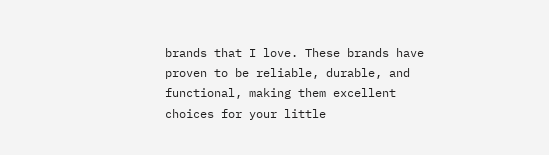brands that I love. These brands have proven to be reliable, durable, and functional, making them excellent choices for your little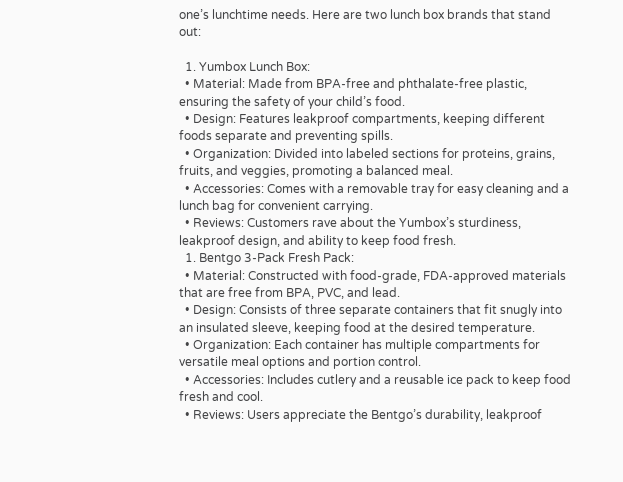one’s lunchtime needs. Here are two lunch box brands that stand out:

  1. Yumbox Lunch Box:
  • Material: Made from BPA-free and phthalate-free plastic, ensuring the safety of your child’s food.
  • Design: Features leakproof compartments, keeping different foods separate and preventing spills.
  • Organization: Divided into labeled sections for proteins, grains, fruits, and veggies, promoting a balanced meal.
  • Accessories: Comes with a removable tray for easy cleaning and a lunch bag for convenient carrying.
  • Reviews: Customers rave about the Yumbox’s sturdiness, leakproof design, and ability to keep food fresh.
  1. Bentgo 3-Pack Fresh Pack:
  • Material: Constructed with food-grade, FDA-approved materials that are free from BPA, PVC, and lead.
  • Design: Consists of three separate containers that fit snugly into an insulated sleeve, keeping food at the desired temperature.
  • Organization: Each container has multiple compartments for versatile meal options and portion control.
  • Accessories: Includes cutlery and a reusable ice pack to keep food fresh and cool.
  • Reviews: Users appreciate the Bentgo’s durability, leakproof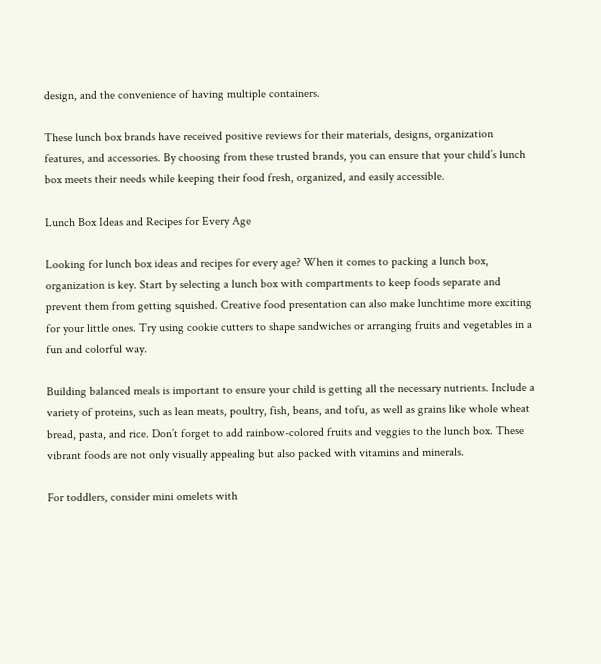design, and the convenience of having multiple containers.

These lunch box brands have received positive reviews for their materials, designs, organization features, and accessories. By choosing from these trusted brands, you can ensure that your child’s lunch box meets their needs while keeping their food fresh, organized, and easily accessible.

Lunch Box Ideas and Recipes for Every Age

Looking for lunch box ideas and recipes for every age? When it comes to packing a lunch box, organization is key. Start by selecting a lunch box with compartments to keep foods separate and prevent them from getting squished. Creative food presentation can also make lunchtime more exciting for your little ones. Try using cookie cutters to shape sandwiches or arranging fruits and vegetables in a fun and colorful way.

Building balanced meals is important to ensure your child is getting all the necessary nutrients. Include a variety of proteins, such as lean meats, poultry, fish, beans, and tofu, as well as grains like whole wheat bread, pasta, and rice. Don’t forget to add rainbow-colored fruits and veggies to the lunch box. These vibrant foods are not only visually appealing but also packed with vitamins and minerals.

For toddlers, consider mini omelets with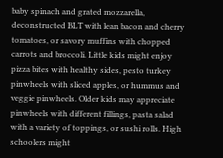baby spinach and grated mozzarella, deconstructed BLT with lean bacon and cherry tomatoes, or savory muffins with chopped carrots and broccoli. Little kids might enjoy pizza bites with healthy sides, pesto turkey pinwheels with sliced apples, or hummus and veggie pinwheels. Older kids may appreciate pinwheels with different fillings, pasta salad with a variety of toppings, or sushi rolls. High schoolers might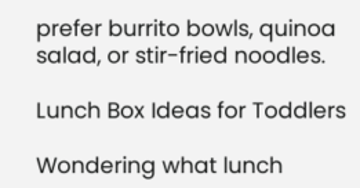prefer burrito bowls, quinoa salad, or stir-fried noodles.

Lunch Box Ideas for Toddlers

Wondering what lunch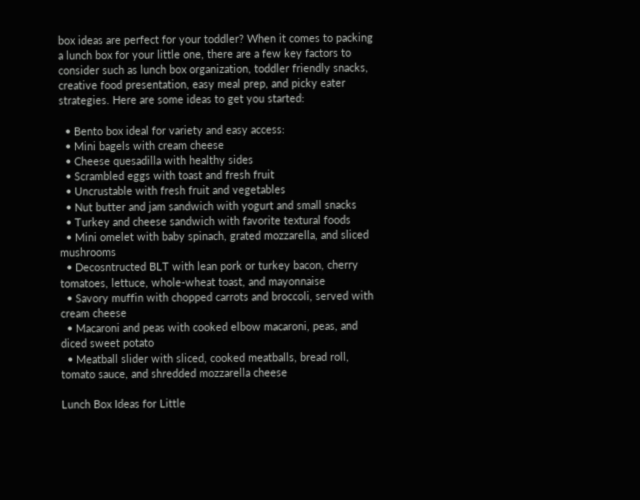box ideas are perfect for your toddler? When it comes to packing a lunch box for your little one, there are a few key factors to consider such as lunch box organization, toddler friendly snacks, creative food presentation, easy meal prep, and picky eater strategies. Here are some ideas to get you started:

  • Bento box ideal for variety and easy access:
  • Mini bagels with cream cheese
  • Cheese quesadilla with healthy sides
  • Scrambled eggs with toast and fresh fruit
  • Uncrustable with fresh fruit and vegetables
  • Nut butter and jam sandwich with yogurt and small snacks
  • Turkey and cheese sandwich with favorite textural foods
  • Mini omelet with baby spinach, grated mozzarella, and sliced mushrooms
  • Decosntructed BLT with lean pork or turkey bacon, cherry tomatoes, lettuce, whole-wheat toast, and mayonnaise
  • Savory muffin with chopped carrots and broccoli, served with cream cheese
  • Macaroni and peas with cooked elbow macaroni, peas, and diced sweet potato
  • Meatball slider with sliced, cooked meatballs, bread roll, tomato sauce, and shredded mozzarella cheese

Lunch Box Ideas for Little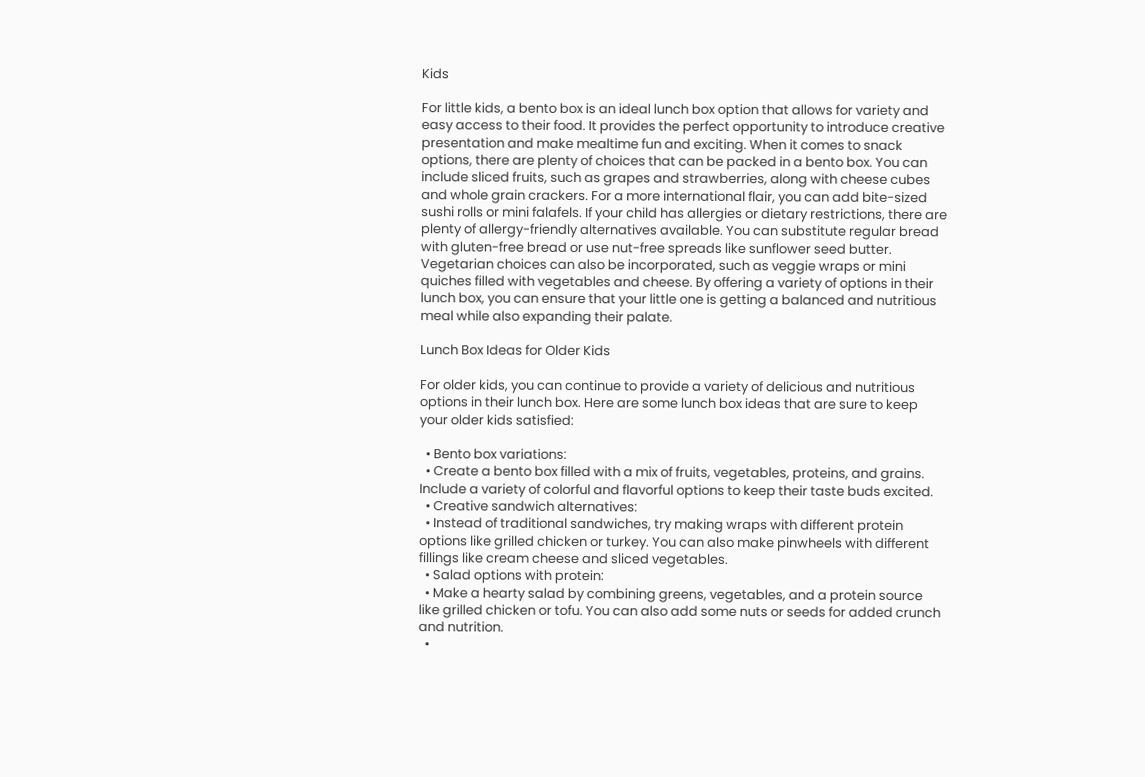Kids

For little kids, a bento box is an ideal lunch box option that allows for variety and easy access to their food. It provides the perfect opportunity to introduce creative presentation and make mealtime fun and exciting. When it comes to snack options, there are plenty of choices that can be packed in a bento box. You can include sliced fruits, such as grapes and strawberries, along with cheese cubes and whole grain crackers. For a more international flair, you can add bite-sized sushi rolls or mini falafels. If your child has allergies or dietary restrictions, there are plenty of allergy-friendly alternatives available. You can substitute regular bread with gluten-free bread or use nut-free spreads like sunflower seed butter. Vegetarian choices can also be incorporated, such as veggie wraps or mini quiches filled with vegetables and cheese. By offering a variety of options in their lunch box, you can ensure that your little one is getting a balanced and nutritious meal while also expanding their palate.

Lunch Box Ideas for Older Kids

For older kids, you can continue to provide a variety of delicious and nutritious options in their lunch box. Here are some lunch box ideas that are sure to keep your older kids satisfied:

  • Bento box variations:
  • Create a bento box filled with a mix of fruits, vegetables, proteins, and grains. Include a variety of colorful and flavorful options to keep their taste buds excited.
  • Creative sandwich alternatives:
  • Instead of traditional sandwiches, try making wraps with different protein options like grilled chicken or turkey. You can also make pinwheels with different fillings like cream cheese and sliced vegetables.
  • Salad options with protein:
  • Make a hearty salad by combining greens, vegetables, and a protein source like grilled chicken or tofu. You can also add some nuts or seeds for added crunch and nutrition.
  •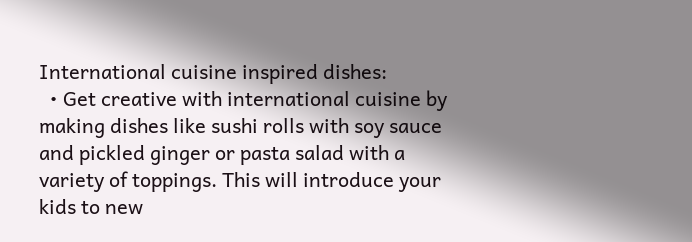International cuisine inspired dishes:
  • Get creative with international cuisine by making dishes like sushi rolls with soy sauce and pickled ginger or pasta salad with a variety of toppings. This will introduce your kids to new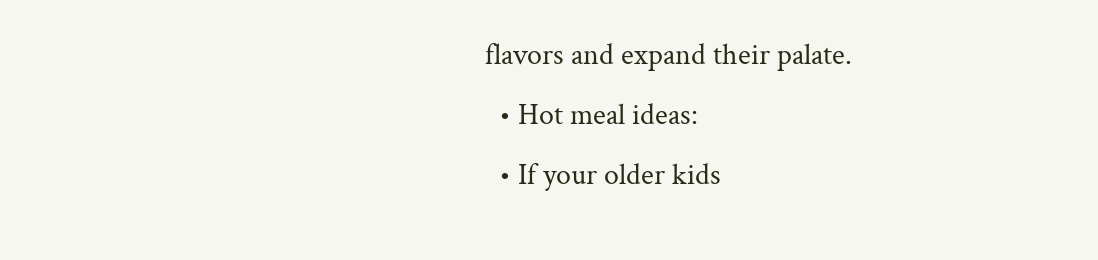flavors and expand their palate.
  • Hot meal ideas:
  • If your older kids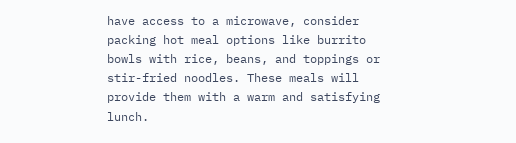have access to a microwave, consider packing hot meal options like burrito bowls with rice, beans, and toppings or stir-fried noodles. These meals will provide them with a warm and satisfying lunch.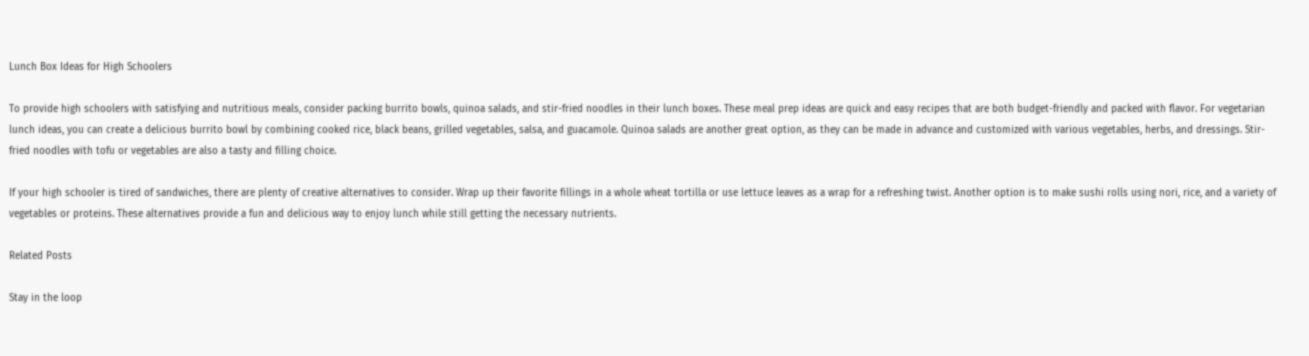Lunch Box Ideas for High Schoolers

To provide high schoolers with satisfying and nutritious meals, consider packing burrito bowls, quinoa salads, and stir-fried noodles in their lunch boxes. These meal prep ideas are quick and easy recipes that are both budget-friendly and packed with flavor. For vegetarian lunch ideas, you can create a delicious burrito bowl by combining cooked rice, black beans, grilled vegetables, salsa, and guacamole. Quinoa salads are another great option, as they can be made in advance and customized with various vegetables, herbs, and dressings. Stir-fried noodles with tofu or vegetables are also a tasty and filling choice.

If your high schooler is tired of sandwiches, there are plenty of creative alternatives to consider. Wrap up their favorite fillings in a whole wheat tortilla or use lettuce leaves as a wrap for a refreshing twist. Another option is to make sushi rolls using nori, rice, and a variety of vegetables or proteins. These alternatives provide a fun and delicious way to enjoy lunch while still getting the necessary nutrients.

Related Posts

Stay in the loop